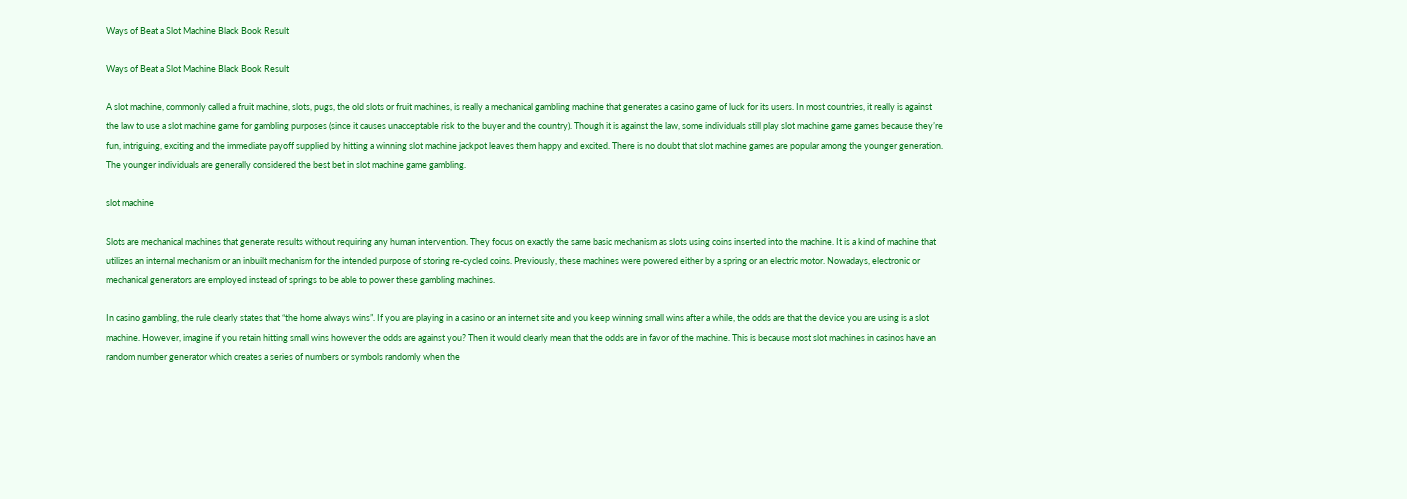Ways of Beat a Slot Machine Black Book Result

Ways of Beat a Slot Machine Black Book Result

A slot machine, commonly called a fruit machine, slots, pugs, the old slots or fruit machines, is really a mechanical gambling machine that generates a casino game of luck for its users. In most countries, it really is against the law to use a slot machine game for gambling purposes (since it causes unacceptable risk to the buyer and the country). Though it is against the law, some individuals still play slot machine game games because they’re fun, intriguing, exciting and the immediate payoff supplied by hitting a winning slot machine jackpot leaves them happy and excited. There is no doubt that slot machine games are popular among the younger generation. The younger individuals are generally considered the best bet in slot machine game gambling.

slot machine

Slots are mechanical machines that generate results without requiring any human intervention. They focus on exactly the same basic mechanism as slots using coins inserted into the machine. It is a kind of machine that utilizes an internal mechanism or an inbuilt mechanism for the intended purpose of storing re-cycled coins. Previously, these machines were powered either by a spring or an electric motor. Nowadays, electronic or mechanical generators are employed instead of springs to be able to power these gambling machines.

In casino gambling, the rule clearly states that “the home always wins”. If you are playing in a casino or an internet site and you keep winning small wins after a while, the odds are that the device you are using is a slot machine. However, imagine if you retain hitting small wins however the odds are against you? Then it would clearly mean that the odds are in favor of the machine. This is because most slot machines in casinos have an random number generator which creates a series of numbers or symbols randomly when the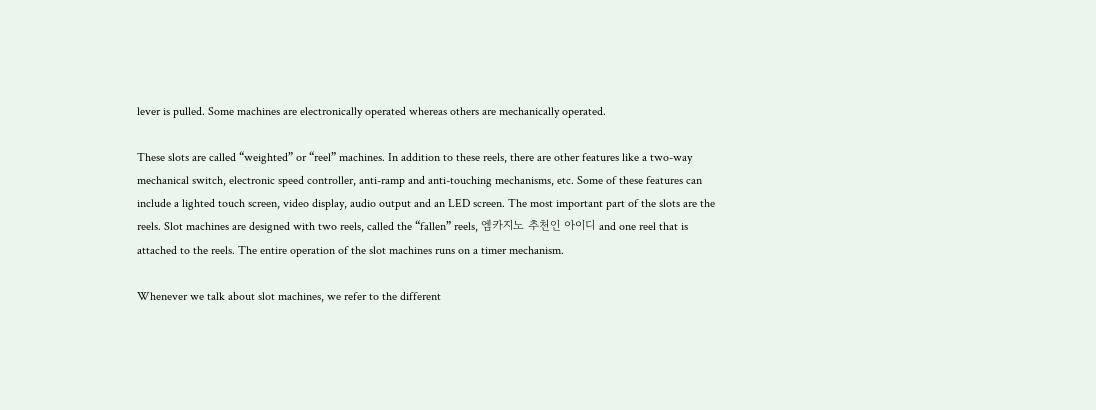lever is pulled. Some machines are electronically operated whereas others are mechanically operated.

These slots are called “weighted” or “reel” machines. In addition to these reels, there are other features like a two-way mechanical switch, electronic speed controller, anti-ramp and anti-touching mechanisms, etc. Some of these features can include a lighted touch screen, video display, audio output and an LED screen. The most important part of the slots are the reels. Slot machines are designed with two reels, called the “fallen” reels, 엠카지노 추천인 아이디 and one reel that is attached to the reels. The entire operation of the slot machines runs on a timer mechanism.

Whenever we talk about slot machines, we refer to the different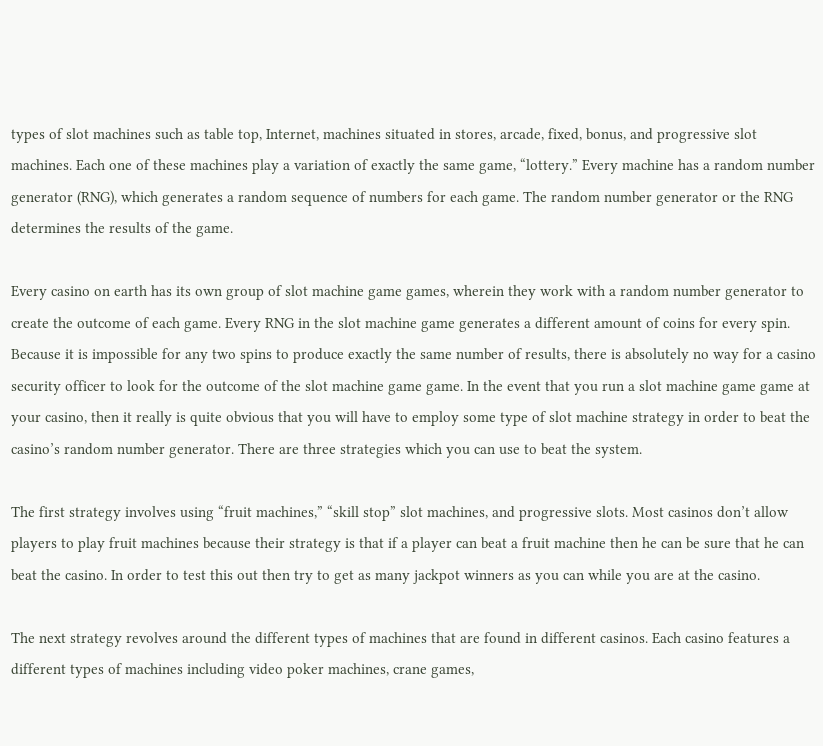types of slot machines such as table top, Internet, machines situated in stores, arcade, fixed, bonus, and progressive slot machines. Each one of these machines play a variation of exactly the same game, “lottery.” Every machine has a random number generator (RNG), which generates a random sequence of numbers for each game. The random number generator or the RNG determines the results of the game.

Every casino on earth has its own group of slot machine game games, wherein they work with a random number generator to create the outcome of each game. Every RNG in the slot machine game generates a different amount of coins for every spin. Because it is impossible for any two spins to produce exactly the same number of results, there is absolutely no way for a casino security officer to look for the outcome of the slot machine game game. In the event that you run a slot machine game game at your casino, then it really is quite obvious that you will have to employ some type of slot machine strategy in order to beat the casino’s random number generator. There are three strategies which you can use to beat the system.

The first strategy involves using “fruit machines,” “skill stop” slot machines, and progressive slots. Most casinos don’t allow players to play fruit machines because their strategy is that if a player can beat a fruit machine then he can be sure that he can beat the casino. In order to test this out then try to get as many jackpot winners as you can while you are at the casino.

The next strategy revolves around the different types of machines that are found in different casinos. Each casino features a different types of machines including video poker machines, crane games,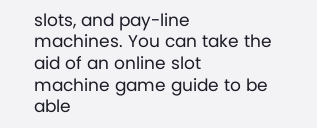slots, and pay-line machines. You can take the aid of an online slot machine game guide to be able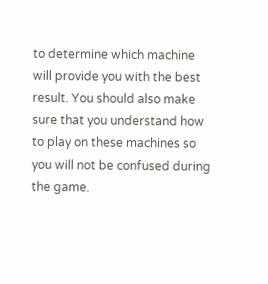to determine which machine will provide you with the best result. You should also make sure that you understand how to play on these machines so you will not be confused during the game.